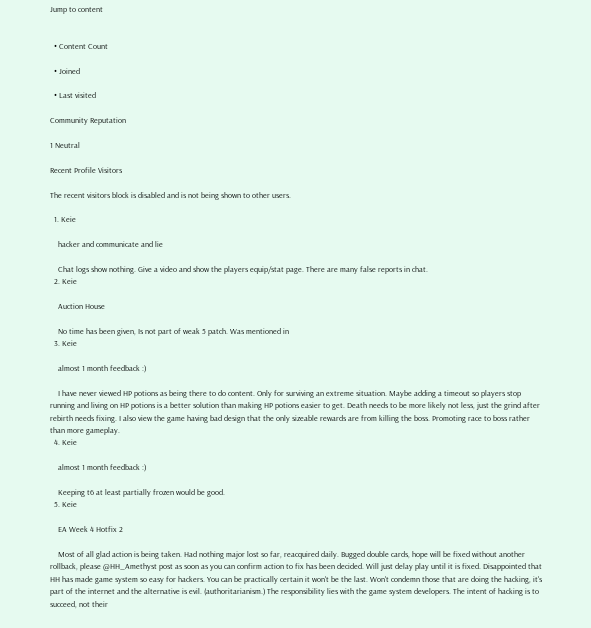Jump to content


  • Content Count

  • Joined

  • Last visited

Community Reputation

1 Neutral

Recent Profile Visitors

The recent visitors block is disabled and is not being shown to other users.

  1. Keie

    hacker and communicate and lie

    Chat logs show nothing. Give a video and show the players equip/stat page. There are many false reports in chat.
  2. Keie

    Auction House

    No time has been given, Is not part of weak 5 patch. Was mentioned in
  3. Keie

    almost 1 month feedback :)

    I have never viewed HP potions as being there to do content. Only for surviving an extreme situation. Maybe adding a timeout so players stop running and living on HP potions is a better solution than making HP potions easier to get. Death needs to be more likely not less, just the grind after rebirth needs fixing. I also view the game having bad design that the only sizeable rewards are from killing the boss. Promoting race to boss rather than more gameplay.
  4. Keie

    almost 1 month feedback :)

    Keeping t6 at least partially frozen would be good.
  5. Keie

    EA Week 4 Hotfix 2

    Most of all glad action is being taken. Had nothing major lost so far, reacquired daily. Bugged double cards, hope will be fixed without another rollback, please @HH_Amethyst post as soon as you can confirm action to fix has been decided. Will just delay play until it is fixed. Disappointed that HH has made game system so easy for hackers. You can be practically certain it won't be the last. Won't condemn those that are doing the hacking, it's part of the internet and the alternative is evil. (authoritarianism.) The responsibility lies with the game system developers. The intent of hacking is to succeed, not their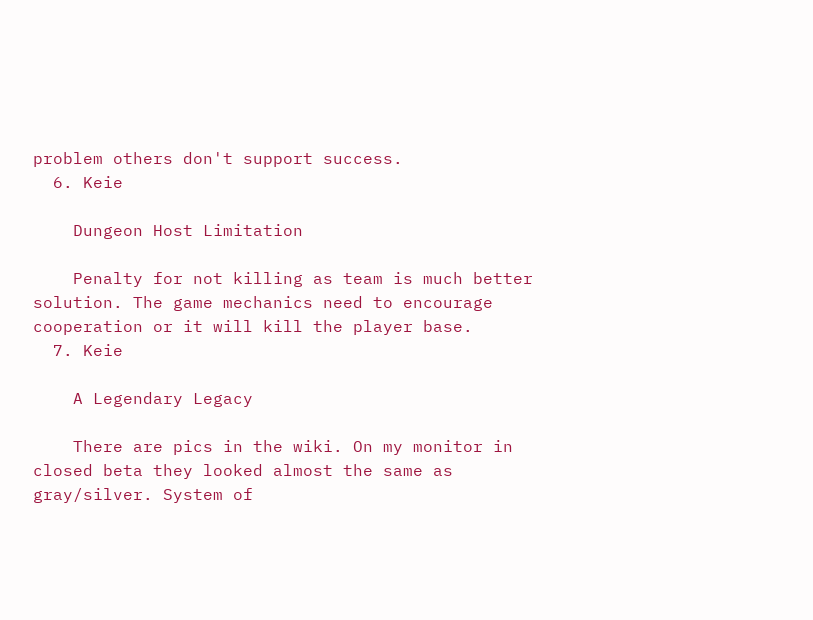problem others don't support success.
  6. Keie

    Dungeon Host Limitation

    Penalty for not killing as team is much better solution. The game mechanics need to encourage cooperation or it will kill the player base.
  7. Keie

    A Legendary Legacy

    There are pics in the wiki. On my monitor in closed beta they looked almost the same as gray/silver. System of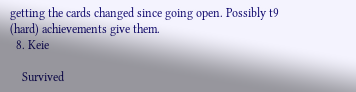getting the cards changed since going open. Possibly t9 (hard) achievements give them.
  8. Keie

    Survived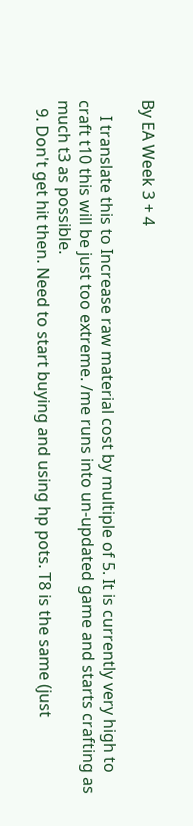By EA Week 3 + 4

    I translate this to Increase raw material cost by multiple of 5. It is currently very high to craft t10 this will be just too extreme. /me runs into un-updated game and starts crafting as much t3 as possible.
  9. Don't get hit then. Need to start buying and using hp pots. T8 is the same (just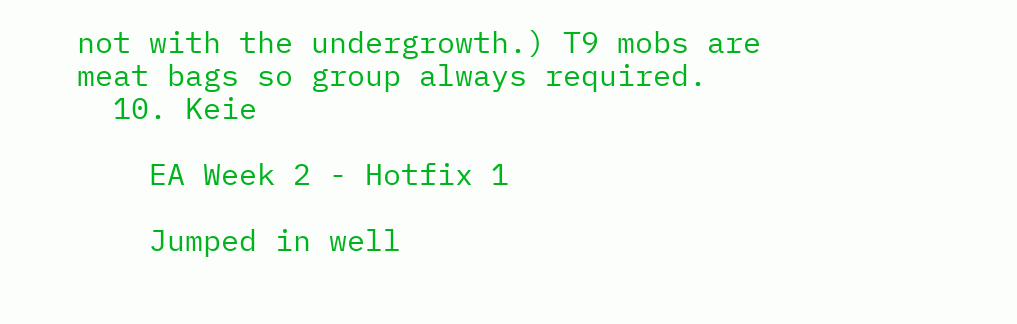not with the undergrowth.) T9 mobs are meat bags so group always required.
  10. Keie

    EA Week 2 - Hotfix 1

    Jumped in well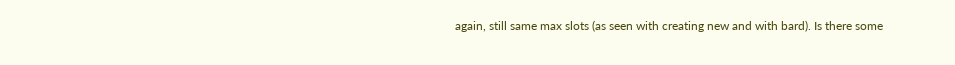again, still same max slots (as seen with creating new and with bard). Is there some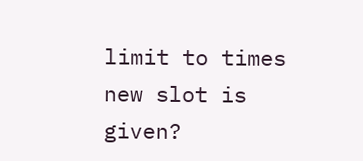limit to times new slot is given?